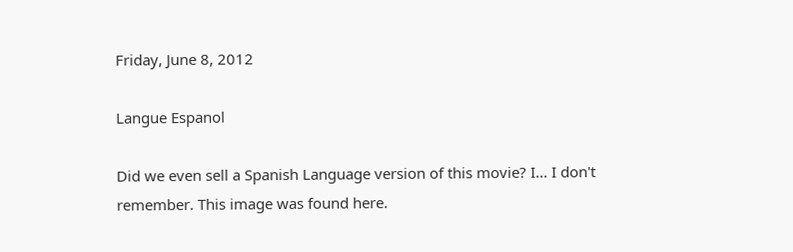Friday, June 8, 2012

Langue Espanol

Did we even sell a Spanish Language version of this movie? I... I don't remember. This image was found here.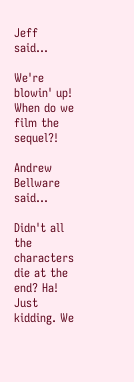Jeff said...

We're blowin' up! When do we film the sequel?!

Andrew Bellware said...

Didn't all the characters die at the end? Ha! Just kidding. We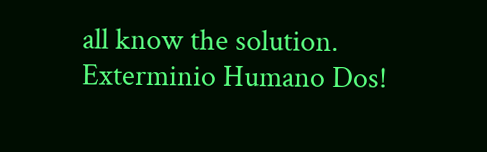all know the solution.
Exterminio Humano Dos!